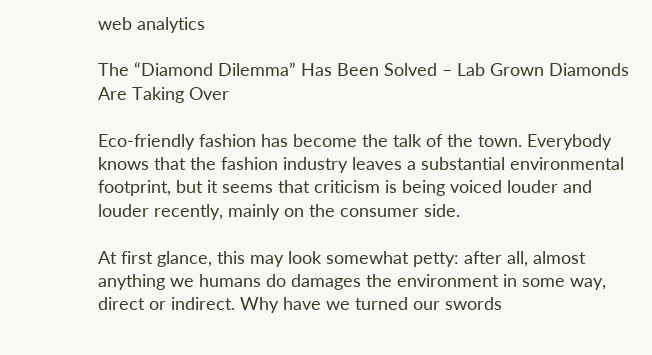web analytics

The “Diamond Dilemma” Has Been Solved – Lab Grown Diamonds Are Taking Over

Eco-friendly fashion has become the talk of the town. Everybody knows that the fashion industry leaves a substantial environmental footprint, but it seems that criticism is being voiced louder and louder recently, mainly on the consumer side.

At first glance, this may look somewhat petty: after all, almost anything we humans do damages the environment in some way, direct or indirect. Why have we turned our swords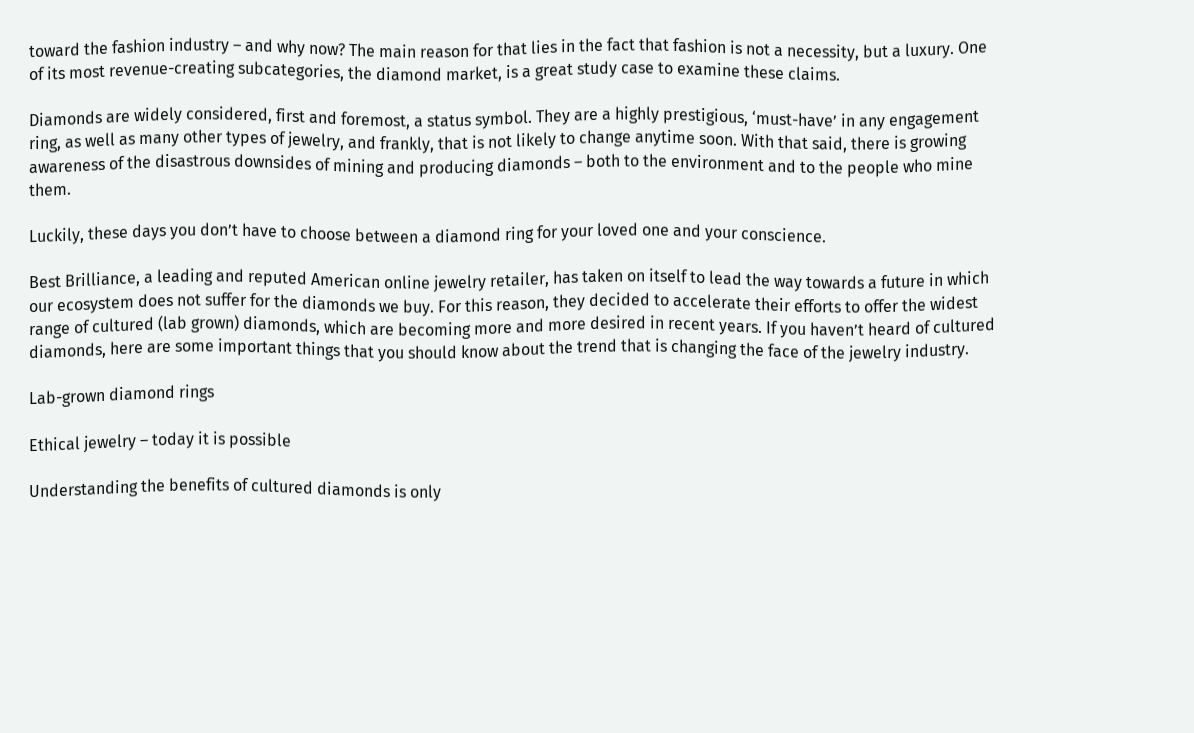toward the fashion industry – and why now? The main reason for that lies in the fact that fashion is not a necessity, but a luxury. One of its most revenue-creating subcategories, the diamond market, is a great study case to examine these claims.

Diamonds are widely considered, first and foremost, a status symbol. They are a highly prestigious, ‘must-have’ in any engagement ring, as well as many other types of jewelry, and frankly, that is not likely to change anytime soon. With that said, there is growing awareness of the disastrous downsides of mining and producing diamonds – both to the environment and to the people who mine them.

Luckily, these days you don’t have to choose between a diamond ring for your loved one and your conscience.

Best Brilliance, a leading and reputed American online jewelry retailer, has taken on itself to lead the way towards a future in which our ecosystem does not suffer for the diamonds we buy. For this reason, they decided to accelerate their efforts to offer the widest range of cultured (lab grown) diamonds, which are becoming more and more desired in recent years. If you haven’t heard of cultured diamonds, here are some important things that you should know about the trend that is changing the face of the jewelry industry.

Lab-grown diamond rings

Ethical jewelry – today it is possible

Understanding the benefits of cultured diamonds is only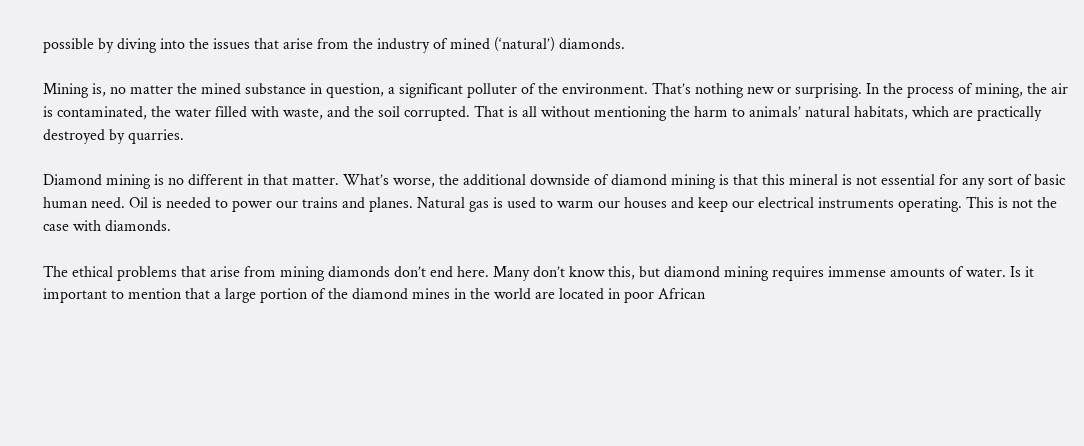possible by diving into the issues that arise from the industry of mined (‘natural’) diamonds.

Mining is, no matter the mined substance in question, a significant polluter of the environment. That’s nothing new or surprising. In the process of mining, the air is contaminated, the water filled with waste, and the soil corrupted. That is all without mentioning the harm to animals’ natural habitats, which are practically destroyed by quarries.

Diamond mining is no different in that matter. What’s worse, the additional downside of diamond mining is that this mineral is not essential for any sort of basic human need. Oil is needed to power our trains and planes. Natural gas is used to warm our houses and keep our electrical instruments operating. This is not the case with diamonds.

The ethical problems that arise from mining diamonds don’t end here. Many don’t know this, but diamond mining requires immense amounts of water. Is it important to mention that a large portion of the diamond mines in the world are located in poor African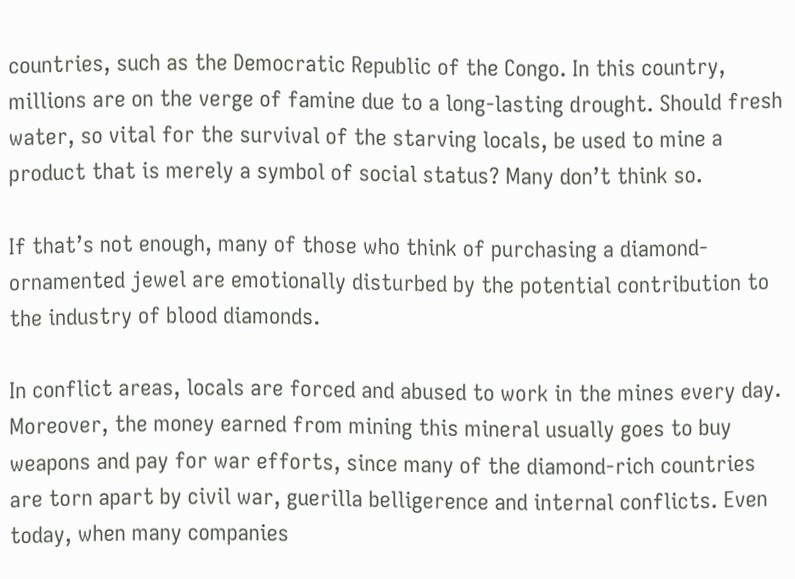countries, such as the Democratic Republic of the Congo. In this country, millions are on the verge of famine due to a long-lasting drought. Should fresh water, so vital for the survival of the starving locals, be used to mine a product that is merely a symbol of social status? Many don’t think so.

If that’s not enough, many of those who think of purchasing a diamond-ornamented jewel are emotionally disturbed by the potential contribution to the industry of blood diamonds.

In conflict areas, locals are forced and abused to work in the mines every day. Moreover, the money earned from mining this mineral usually goes to buy weapons and pay for war efforts, since many of the diamond-rich countries are torn apart by civil war, guerilla belligerence and internal conflicts. Even today, when many companies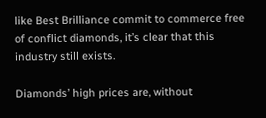like Best Brilliance commit to commerce free of conflict diamonds, it’s clear that this industry still exists.

Diamonds’ high prices are, without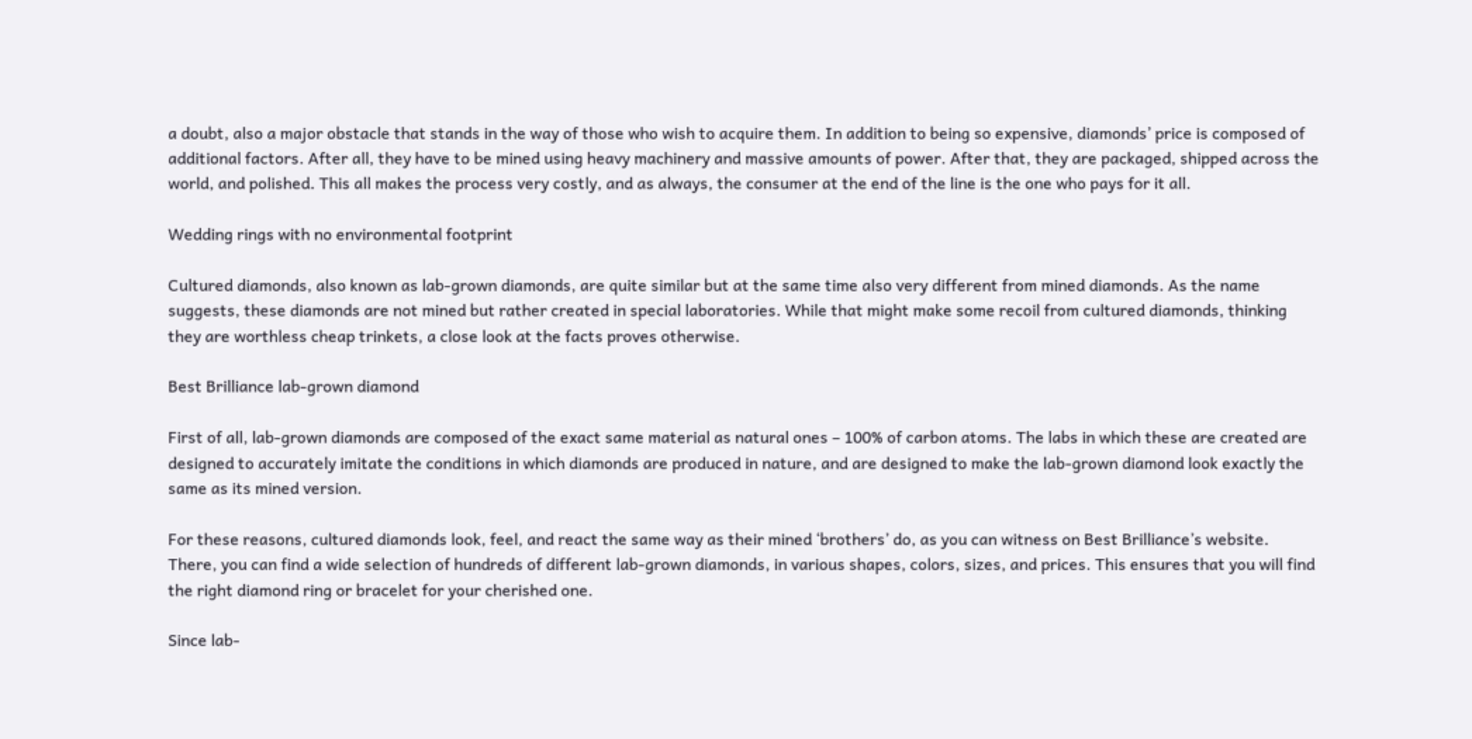a doubt, also a major obstacle that stands in the way of those who wish to acquire them. In addition to being so expensive, diamonds’ price is composed of additional factors. After all, they have to be mined using heavy machinery and massive amounts of power. After that, they are packaged, shipped across the world, and polished. This all makes the process very costly, and as always, the consumer at the end of the line is the one who pays for it all.

Wedding rings with no environmental footprint

Cultured diamonds, also known as lab-grown diamonds, are quite similar but at the same time also very different from mined diamonds. As the name suggests, these diamonds are not mined but rather created in special laboratories. While that might make some recoil from cultured diamonds, thinking they are worthless cheap trinkets, a close look at the facts proves otherwise.

Best Brilliance lab-grown diamond

First of all, lab-grown diamonds are composed of the exact same material as natural ones – 100% of carbon atoms. The labs in which these are created are designed to accurately imitate the conditions in which diamonds are produced in nature, and are designed to make the lab-grown diamond look exactly the same as its mined version.

For these reasons, cultured diamonds look, feel, and react the same way as their mined ‘brothers’ do, as you can witness on Best Brilliance’s website. There, you can find a wide selection of hundreds of different lab-grown diamonds, in various shapes, colors, sizes, and prices. This ensures that you will find the right diamond ring or bracelet for your cherished one.

Since lab-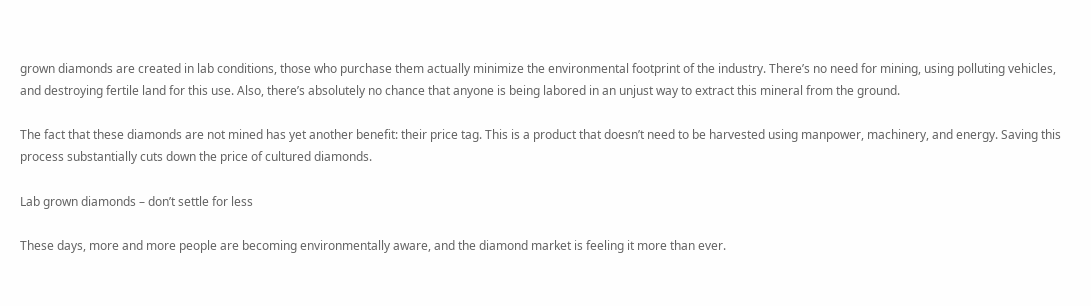grown diamonds are created in lab conditions, those who purchase them actually minimize the environmental footprint of the industry. There’s no need for mining, using polluting vehicles, and destroying fertile land for this use. Also, there’s absolutely no chance that anyone is being labored in an unjust way to extract this mineral from the ground.

The fact that these diamonds are not mined has yet another benefit: their price tag. This is a product that doesn’t need to be harvested using manpower, machinery, and energy. Saving this process substantially cuts down the price of cultured diamonds.

Lab grown diamonds – don’t settle for less

These days, more and more people are becoming environmentally aware, and the diamond market is feeling it more than ever.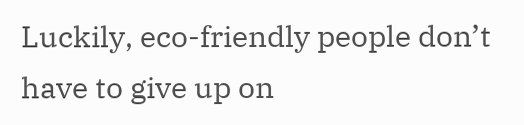Luckily, eco-friendly people don’t have to give up on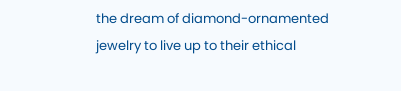the dream of diamond-ornamented jewelry to live up to their ethical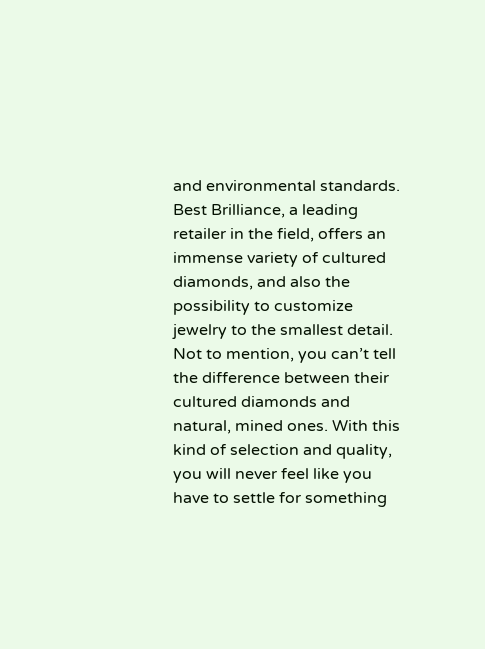and environmental standards. Best Brilliance, a leading retailer in the field, offers an immense variety of cultured diamonds, and also the possibility to customize jewelry to the smallest detail. Not to mention, you can’t tell the difference between their cultured diamonds and natural, mined ones. With this kind of selection and quality, you will never feel like you have to settle for something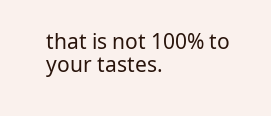that is not 100% to your tastes.